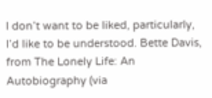I don’t want to be liked, particularly, I’d like to be understood. Bette Davis, from The Lonely Life: An Autobiography (via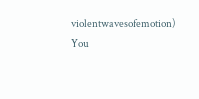violentwavesofemotion)
You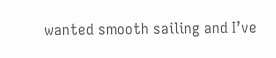wanted smooth sailing and I’ve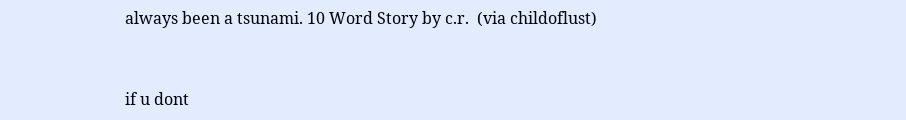always been a tsunami. 10 Word Story by c.r.  (via childoflust)


if u dont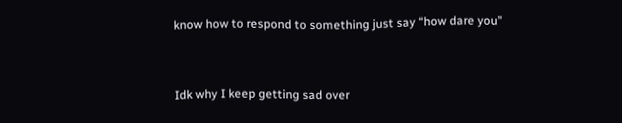know how to respond to something just say “how dare you”


Idk why I keep getting sad over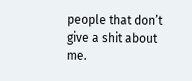people that don’t give a shit about me.